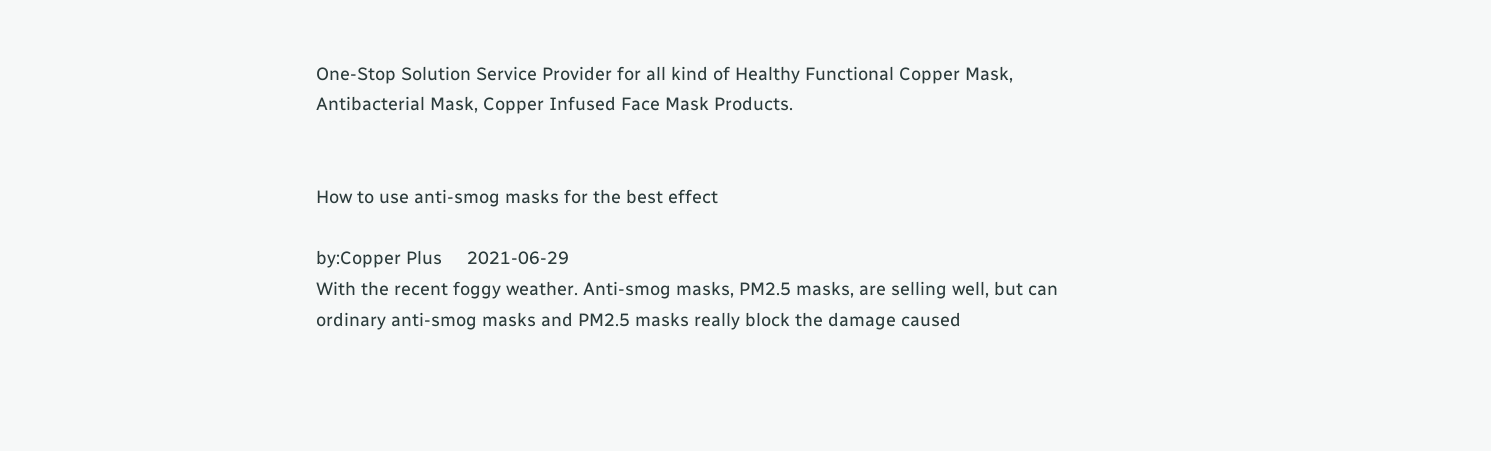One-Stop Solution Service Provider for all kind of Healthy Functional Copper Mask, Antibacterial Mask, Copper Infused Face Mask Products.


How to use anti-smog masks for the best effect

by:Copper Plus     2021-06-29
With the recent foggy weather. Anti-smog masks, PM2.5 masks, are selling well, but can ordinary anti-smog masks and PM2.5 masks really block the damage caused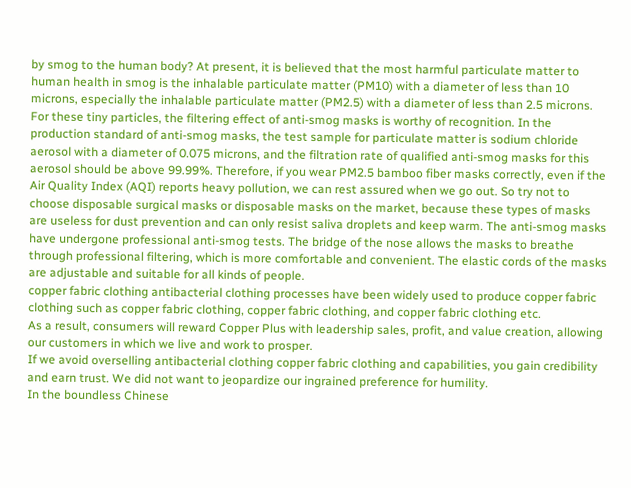by smog to the human body? At present, it is believed that the most harmful particulate matter to human health in smog is the inhalable particulate matter (PM10) with a diameter of less than 10 microns, especially the inhalable particulate matter (PM2.5) with a diameter of less than 2.5 microns. For these tiny particles, the filtering effect of anti-smog masks is worthy of recognition. In the production standard of anti-smog masks, the test sample for particulate matter is sodium chloride aerosol with a diameter of 0.075 microns, and the filtration rate of qualified anti-smog masks for this aerosol should be above 99.99%. Therefore, if you wear PM2.5 bamboo fiber masks correctly, even if the Air Quality Index (AQI) reports heavy pollution, we can rest assured when we go out. So try not to choose disposable surgical masks or disposable masks on the market, because these types of masks are useless for dust prevention and can only resist saliva droplets and keep warm. The anti-smog masks have undergone professional anti-smog tests. The bridge of the nose allows the masks to breathe through professional filtering, which is more comfortable and convenient. The elastic cords of the masks are adjustable and suitable for all kinds of people.
copper fabric clothing antibacterial clothing processes have been widely used to produce copper fabric clothing such as copper fabric clothing, copper fabric clothing, and copper fabric clothing etc.
As a result, consumers will reward Copper Plus with leadership sales, profit, and value creation, allowing our customers in which we live and work to prosper.
If we avoid overselling antibacterial clothing copper fabric clothing and capabilities, you gain credibility and earn trust. We did not want to jeopardize our ingrained preference for humility.
In the boundless Chinese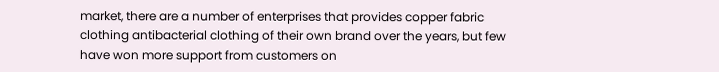market, there are a number of enterprises that provides copper fabric clothing antibacterial clothing of their own brand over the years, but few have won more support from customers on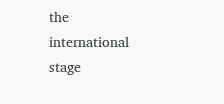the international stage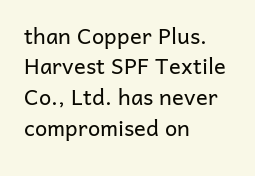than Copper Plus.
Harvest SPF Textile Co., Ltd. has never compromised on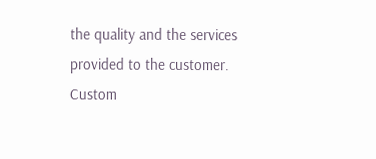the quality and the services provided to the customer.
Custom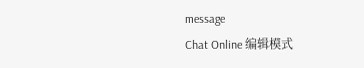message
Chat Online 编辑模式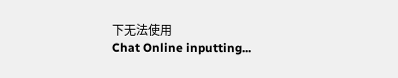下无法使用
Chat Online inputting...